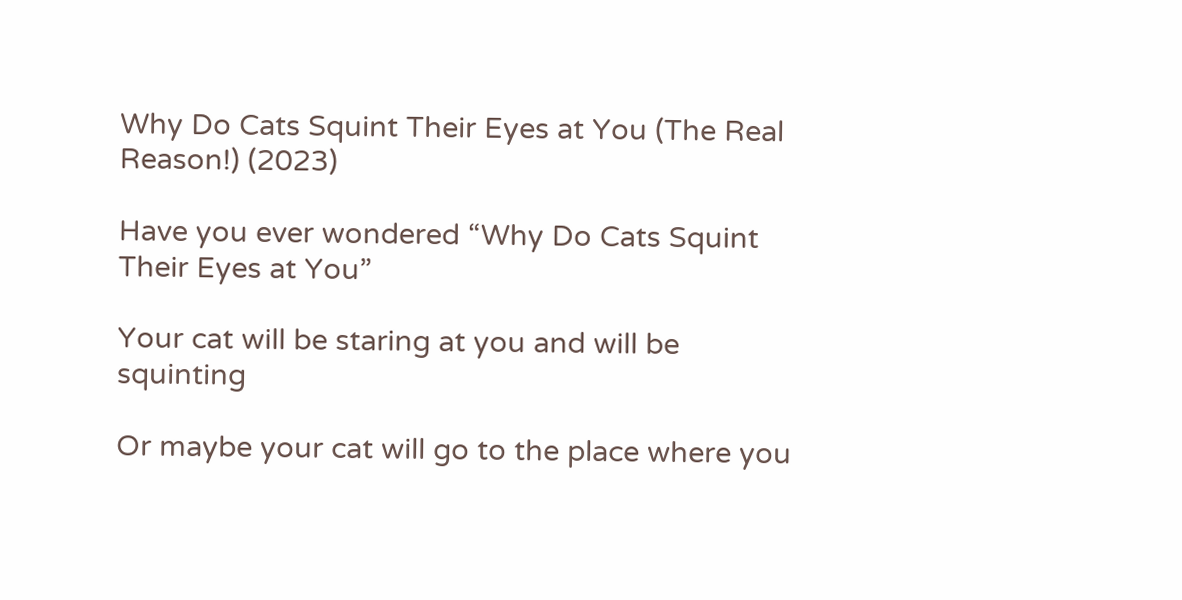Why Do Cats Squint Their Eyes at You (The Real Reason!) (2023)

Have you ever wondered “Why Do Cats Squint Their Eyes at You”

Your cat will be staring at you and will be squinting

Or maybe your cat will go to the place where you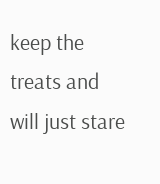keep the treats and will just stare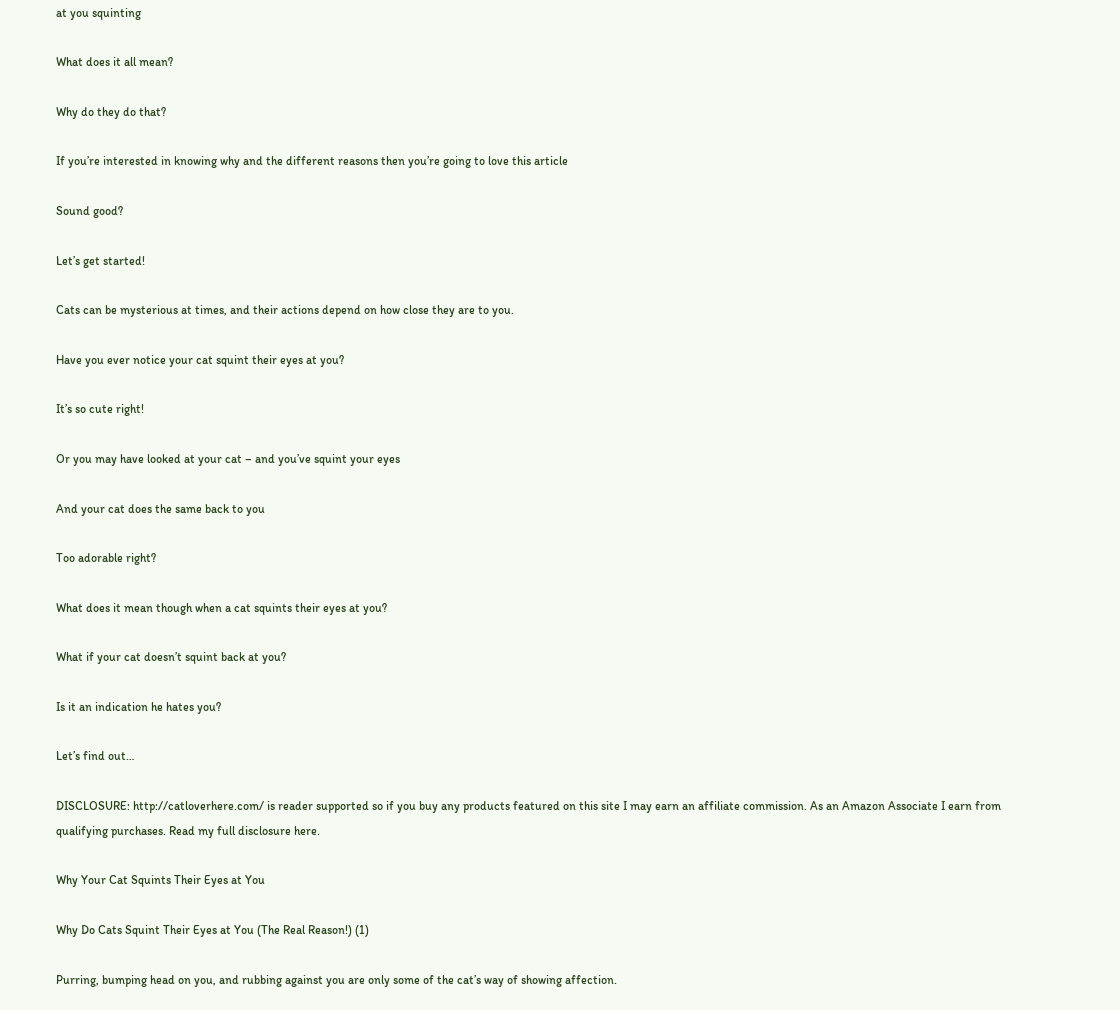at you squinting

What does it all mean?

Why do they do that?

If you’re interested in knowing why and the different reasons then you’re going to love this article

Sound good?

Let’s get started!

Cats can be mysterious at times, and their actions depend on how close they are to you.

Have you ever notice your cat squint their eyes at you?

It’s so cute right!

Or you may have looked at your cat – and you’ve squint your eyes

And your cat does the same back to you

Too adorable right?

What does it mean though when a cat squints their eyes at you?

What if your cat doesn’t squint back at you?

Is it an indication he hates you?

Let’s find out…

DISCLOSURE: http://catloverhere.com/ is reader supported so if you buy any products featured on this site I may earn an affiliate commission. As an Amazon Associate I earn from qualifying purchases. Read my full disclosure here.

Why Your Cat Squints Their Eyes at You

Why Do Cats Squint Their Eyes at You (The Real Reason!) (1)

Purring, bumping head on you, and rubbing against you are only some of the cat’s way of showing affection.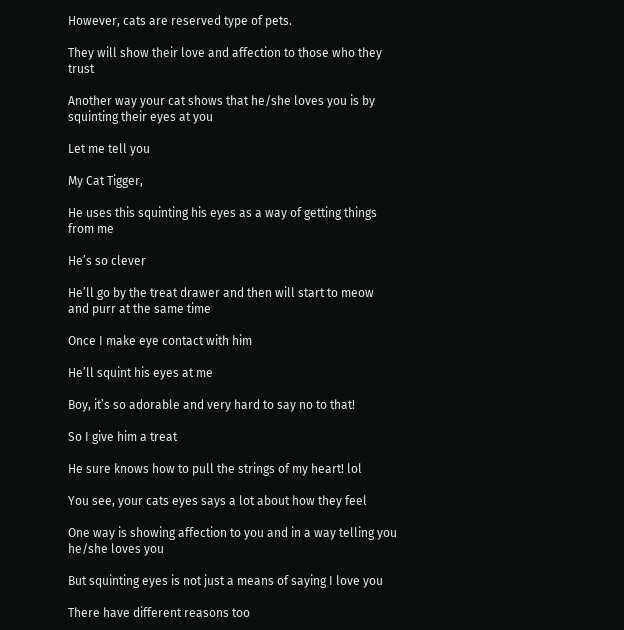However, cats are reserved type of pets.

They will show their love and affection to those who they trust

Another way your cat shows that he/she loves you is by squinting their eyes at you

Let me tell you

My Cat Tigger,

He uses this squinting his eyes as a way of getting things from me

He’s so clever

He’ll go by the treat drawer and then will start to meow and purr at the same time

Once I make eye contact with him

He’ll squint his eyes at me

Boy, it’s so adorable and very hard to say no to that!

So I give him a treat

He sure knows how to pull the strings of my heart! lol

You see, your cats eyes says a lot about how they feel

One way is showing affection to you and in a way telling you he/she loves you

But squinting eyes is not just a means of saying I love you

There have different reasons too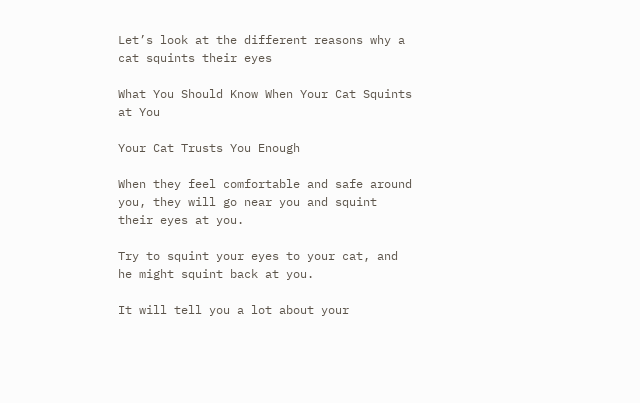Let’s look at the different reasons why a cat squints their eyes

What You Should Know When Your Cat Squints at You

Your Cat Trusts You Enough

When they feel comfortable and safe around you, they will go near you and squint their eyes at you.

Try to squint your eyes to your cat, and he might squint back at you.

It will tell you a lot about your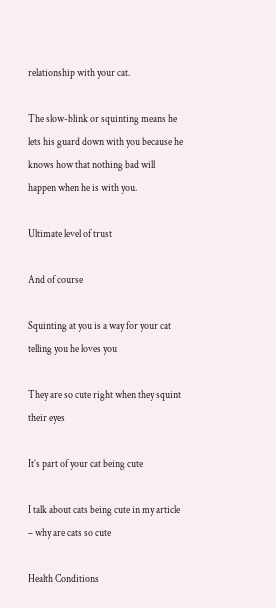relationship with your cat.

The slow-blink or squinting means he lets his guard down with you because he knows how that nothing bad will happen when he is with you.

Ultimate level of trust

And of course

Squinting at you is a way for your cat telling you he loves you

They are so cute right when they squint their eyes

It’s part of your cat being cute

I talk about cats being cute in my article – why are cats so cute

Health Conditions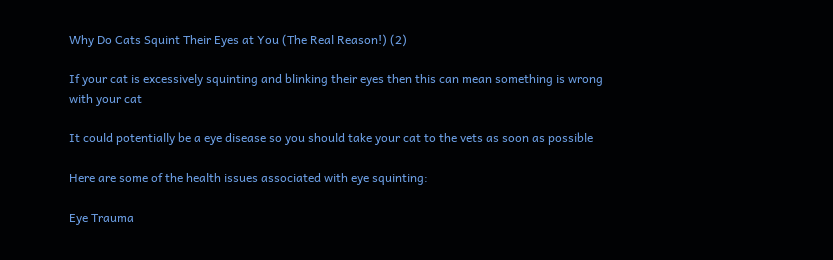Why Do Cats Squint Their Eyes at You (The Real Reason!) (2)

If your cat is excessively squinting and blinking their eyes then this can mean something is wrong with your cat

It could potentially be a eye disease so you should take your cat to the vets as soon as possible

Here are some of the health issues associated with eye squinting:

Eye Trauma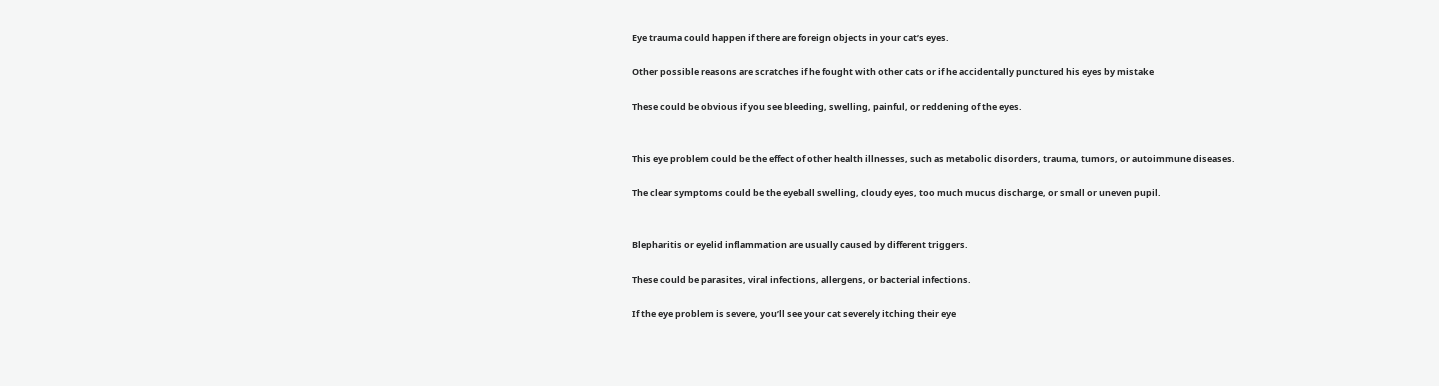Eye trauma could happen if there are foreign objects in your cat’s eyes.

Other possible reasons are scratches if he fought with other cats or if he accidentally punctured his eyes by mistake

These could be obvious if you see bleeding, swelling, painful, or reddening of the eyes.


This eye problem could be the effect of other health illnesses, such as metabolic disorders, trauma, tumors, or autoimmune diseases.

The clear symptoms could be the eyeball swelling, cloudy eyes, too much mucus discharge, or small or uneven pupil.


Blepharitis or eyelid inflammation are usually caused by different triggers.

These could be parasites, viral infections, allergens, or bacterial infections.

If the eye problem is severe, you’ll see your cat severely itching their eye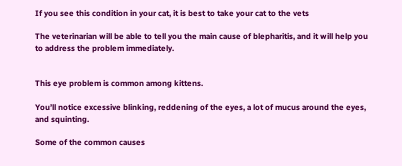If you see this condition in your cat, it is best to take your cat to the vets

The veterinarian will be able to tell you the main cause of blepharitis, and it will help you to address the problem immediately.


This eye problem is common among kittens.

You’ll notice excessive blinking, reddening of the eyes, a lot of mucus around the eyes, and squinting.

Some of the common causes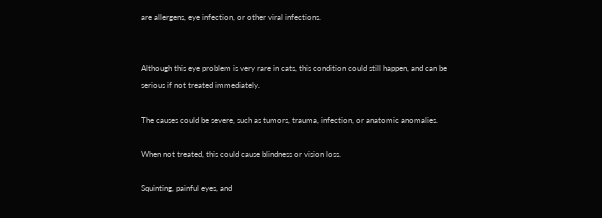are allergens, eye infection, or other viral infections.


Although this eye problem is very rare in cats, this condition could still happen, and can be serious if not treated immediately.

The causes could be severe, such as tumors, trauma, infection, or anatomic anomalies.

When not treated, this could cause blindness or vision loss.

Squinting, painful eyes, and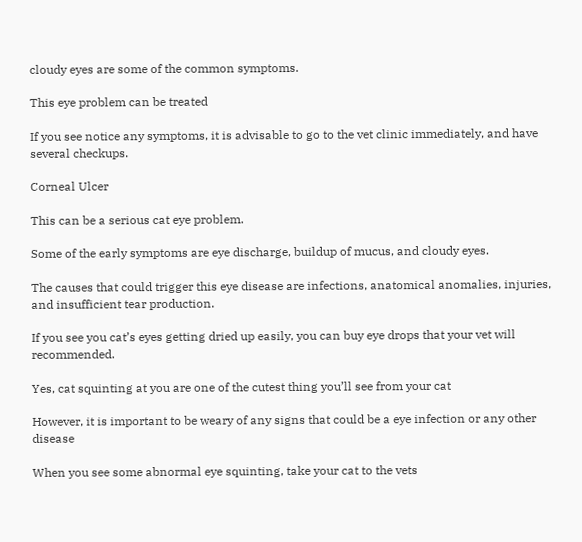cloudy eyes are some of the common symptoms.

This eye problem can be treated

If you see notice any symptoms, it is advisable to go to the vet clinic immediately, and have several checkups.

Corneal Ulcer

This can be a serious cat eye problem.

Some of the early symptoms are eye discharge, buildup of mucus, and cloudy eyes.

The causes that could trigger this eye disease are infections, anatomical anomalies, injuries, and insufficient tear production.

If you see you cat’s eyes getting dried up easily, you can buy eye drops that your vet will recommended.

Yes, cat squinting at you are one of the cutest thing you’ll see from your cat

However, it is important to be weary of any signs that could be a eye infection or any other disease

When you see some abnormal eye squinting, take your cat to the vets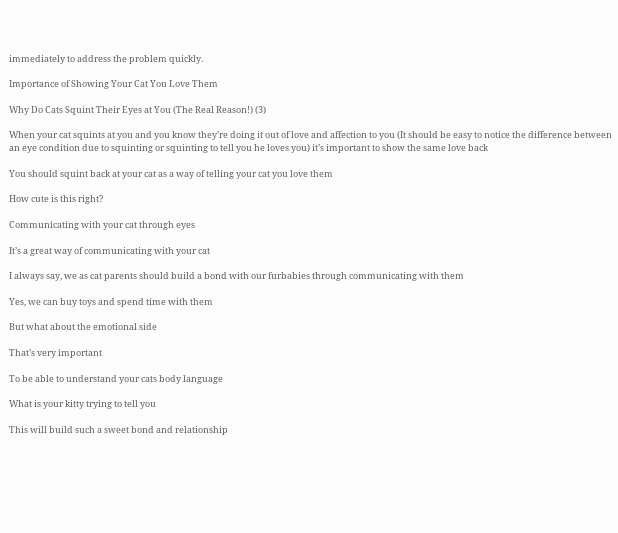immediately to address the problem quickly.

Importance of Showing Your Cat You Love Them

Why Do Cats Squint Their Eyes at You (The Real Reason!) (3)

When your cat squints at you and you know they’re doing it out of love and affection to you (It should be easy to notice the difference between an eye condition due to squinting or squinting to tell you he loves you) it’s important to show the same love back

You should squint back at your cat as a way of telling your cat you love them

How cute is this right?

Communicating with your cat through eyes

It’s a great way of communicating with your cat

I always say, we as cat parents should build a bond with our furbabies through communicating with them

Yes, we can buy toys and spend time with them

But what about the emotional side

That’s very important

To be able to understand your cats body language

What is your kitty trying to tell you

This will build such a sweet bond and relationship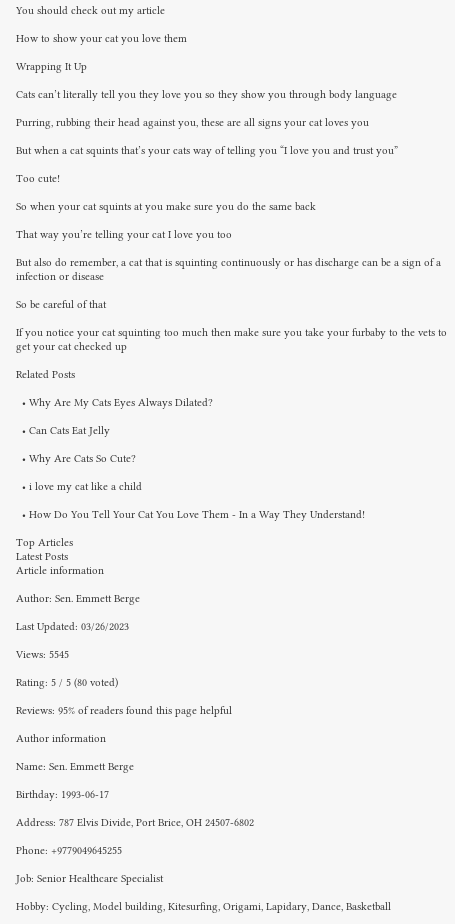You should check out my article

How to show your cat you love them

Wrapping It Up

Cats can’t literally tell you they love you so they show you through body language

Purring, rubbing their head against you, these are all signs your cat loves you

But when a cat squints that’s your cats way of telling you “I love you and trust you”

Too cute!

So when your cat squints at you make sure you do the same back

That way you’re telling your cat I love you too

But also do remember, a cat that is squinting continuously or has discharge can be a sign of a infection or disease

So be careful of that

If you notice your cat squinting too much then make sure you take your furbaby to the vets to get your cat checked up

Related Posts

  • Why Are My Cats Eyes Always Dilated?

  • Can Cats Eat Jelly

  • Why Are Cats So Cute?

  • i love my cat like a child

  • How Do You Tell Your Cat You Love Them - In a Way They Understand!

Top Articles
Latest Posts
Article information

Author: Sen. Emmett Berge

Last Updated: 03/26/2023

Views: 5545

Rating: 5 / 5 (80 voted)

Reviews: 95% of readers found this page helpful

Author information

Name: Sen. Emmett Berge

Birthday: 1993-06-17

Address: 787 Elvis Divide, Port Brice, OH 24507-6802

Phone: +9779049645255

Job: Senior Healthcare Specialist

Hobby: Cycling, Model building, Kitesurfing, Origami, Lapidary, Dance, Basketball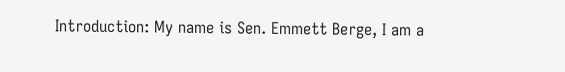Introduction: My name is Sen. Emmett Berge, I am a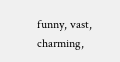funny, vast, charming,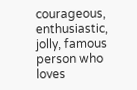courageous, enthusiastic, jolly, famous person who loves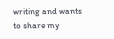writing and wants to share my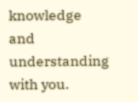knowledge and understanding with you.